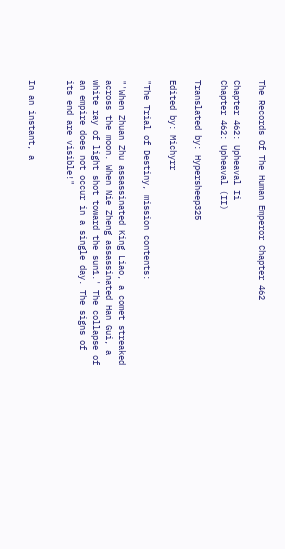The Records Of The Human Emperor Chapter 462

Chapter 462: Upheaval Ii
Chapter 462: Upheaval (II)

Translated by: Hypersheep325

Edited by: Michyrr

"The Trial of Destiny, mission contents:

"'When Zhuan Zhu assassinated King Liao, a comet streaked across the moon. When Nie Zheng assassinated Han Gui, a white ray of light shot toward the sun1.' The collapse of an empire does not occur in a single day. The signs of its end are visible!"


In an instant, a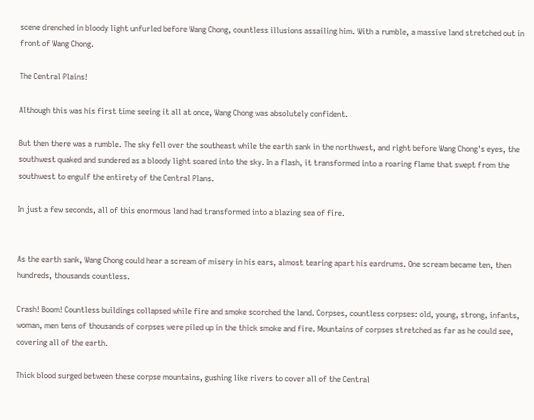scene drenched in bloody light unfurled before Wang Chong, countless illusions assailing him. With a rumble, a massive land stretched out in front of Wang Chong.

The Central Plains!

Although this was his first time seeing it all at once, Wang Chong was absolutely confident.

But then there was a rumble. The sky fell over the southeast while the earth sank in the northwest, and right before Wang Chong's eyes, the southwest quaked and sundered as a bloody light soared into the sky. In a flash, it transformed into a roaring flame that swept from the southwest to engulf the entirety of the Central Plans.

In just a few seconds, all of this enormous land had transformed into a blazing sea of fire.


As the earth sank, Wang Chong could hear a scream of misery in his ears, almost tearing apart his eardrums. One scream became ten, then hundreds, thousands countless.

Crash! Boom! Countless buildings collapsed while fire and smoke scorched the land. Corpses, countless corpses: old, young, strong, infants, woman, men tens of thousands of corpses were piled up in the thick smoke and fire. Mountains of corpses stretched as far as he could see, covering all of the earth.

Thick blood surged between these corpse mountains, gushing like rivers to cover all of the Central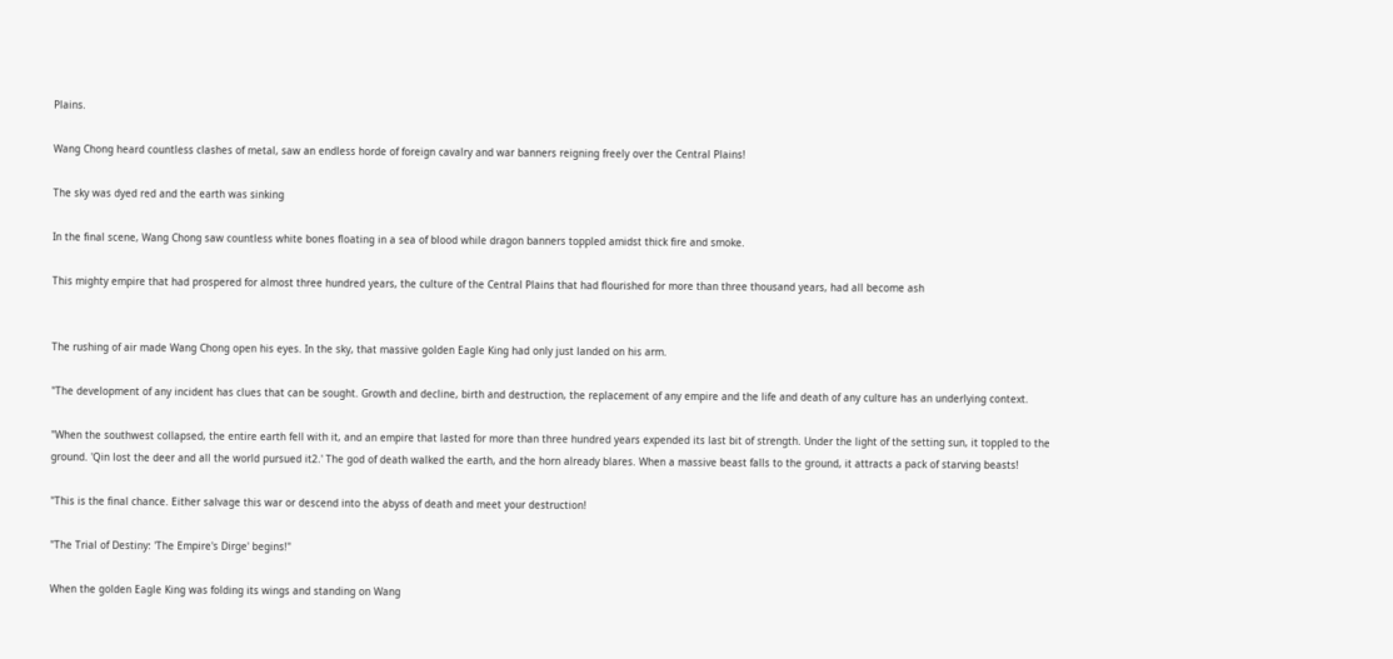Plains.

Wang Chong heard countless clashes of metal, saw an endless horde of foreign cavalry and war banners reigning freely over the Central Plains!

The sky was dyed red and the earth was sinking

In the final scene, Wang Chong saw countless white bones floating in a sea of blood while dragon banners toppled amidst thick fire and smoke.

This mighty empire that had prospered for almost three hundred years, the culture of the Central Plains that had flourished for more than three thousand years, had all become ash


The rushing of air made Wang Chong open his eyes. In the sky, that massive golden Eagle King had only just landed on his arm.

"The development of any incident has clues that can be sought. Growth and decline, birth and destruction, the replacement of any empire and the life and death of any culture has an underlying context.

"When the southwest collapsed, the entire earth fell with it, and an empire that lasted for more than three hundred years expended its last bit of strength. Under the light of the setting sun, it toppled to the ground. 'Qin lost the deer and all the world pursued it2.' The god of death walked the earth, and the horn already blares. When a massive beast falls to the ground, it attracts a pack of starving beasts!

"This is the final chance. Either salvage this war or descend into the abyss of death and meet your destruction!

"The Trial of Destiny: 'The Empire's Dirge' begins!"

When the golden Eagle King was folding its wings and standing on Wang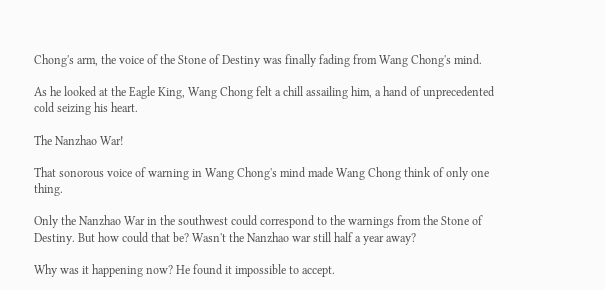Chong's arm, the voice of the Stone of Destiny was finally fading from Wang Chong's mind.

As he looked at the Eagle King, Wang Chong felt a chill assailing him, a hand of unprecedented cold seizing his heart.

The Nanzhao War!

That sonorous voice of warning in Wang Chong's mind made Wang Chong think of only one thing.

Only the Nanzhao War in the southwest could correspond to the warnings from the Stone of Destiny. But how could that be? Wasn't the Nanzhao war still half a year away?

Why was it happening now? He found it impossible to accept.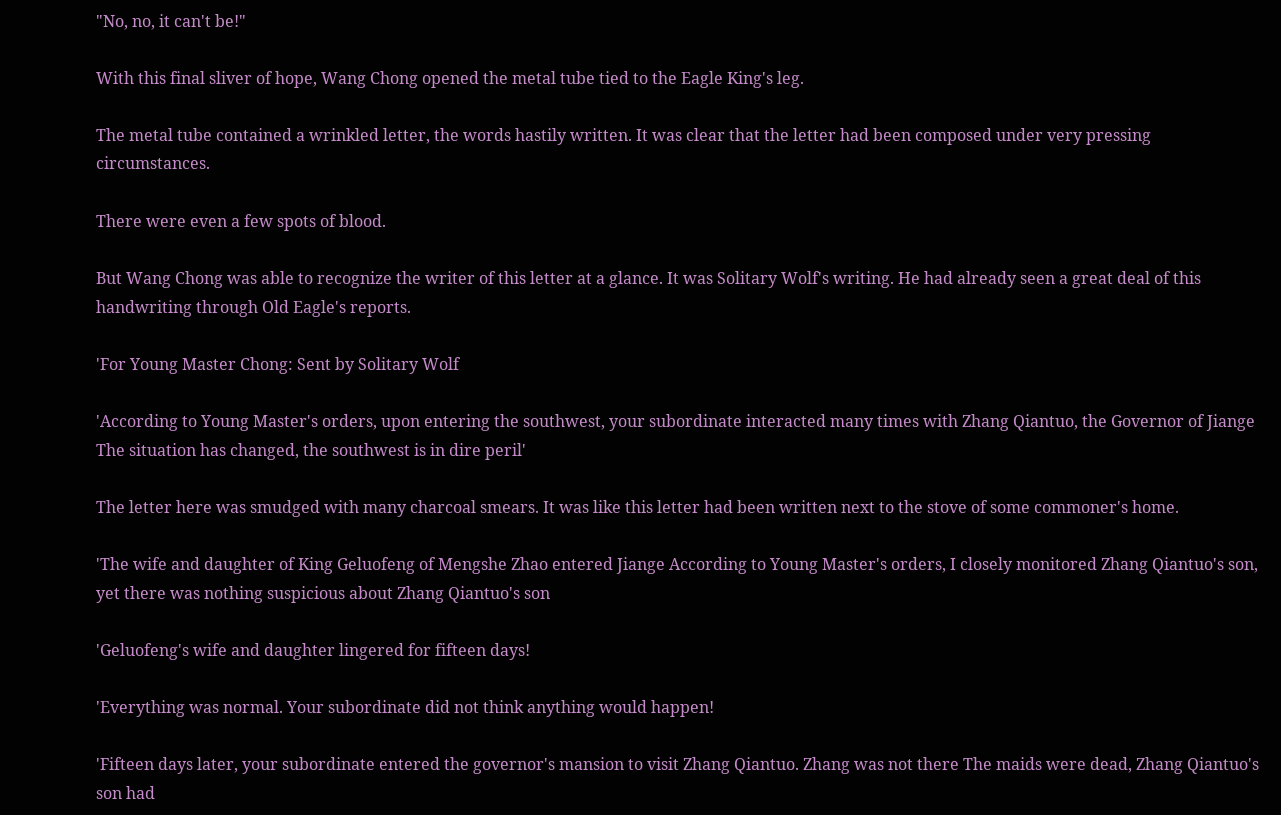"No, no, it can't be!"

With this final sliver of hope, Wang Chong opened the metal tube tied to the Eagle King's leg.

The metal tube contained a wrinkled letter, the words hastily written. It was clear that the letter had been composed under very pressing circumstances.

There were even a few spots of blood.

But Wang Chong was able to recognize the writer of this letter at a glance. It was Solitary Wolf's writing. He had already seen a great deal of this handwriting through Old Eagle's reports.

'For Young Master Chong: Sent by Solitary Wolf

'According to Young Master's orders, upon entering the southwest, your subordinate interacted many times with Zhang Qiantuo, the Governor of Jiange The situation has changed, the southwest is in dire peril'

The letter here was smudged with many charcoal smears. It was like this letter had been written next to the stove of some commoner's home.

'The wife and daughter of King Geluofeng of Mengshe Zhao entered Jiange According to Young Master's orders, I closely monitored Zhang Qiantuo's son, yet there was nothing suspicious about Zhang Qiantuo's son

'Geluofeng's wife and daughter lingered for fifteen days!

'Everything was normal. Your subordinate did not think anything would happen!

'Fifteen days later, your subordinate entered the governor's mansion to visit Zhang Qiantuo. Zhang was not there The maids were dead, Zhang Qiantuo's son had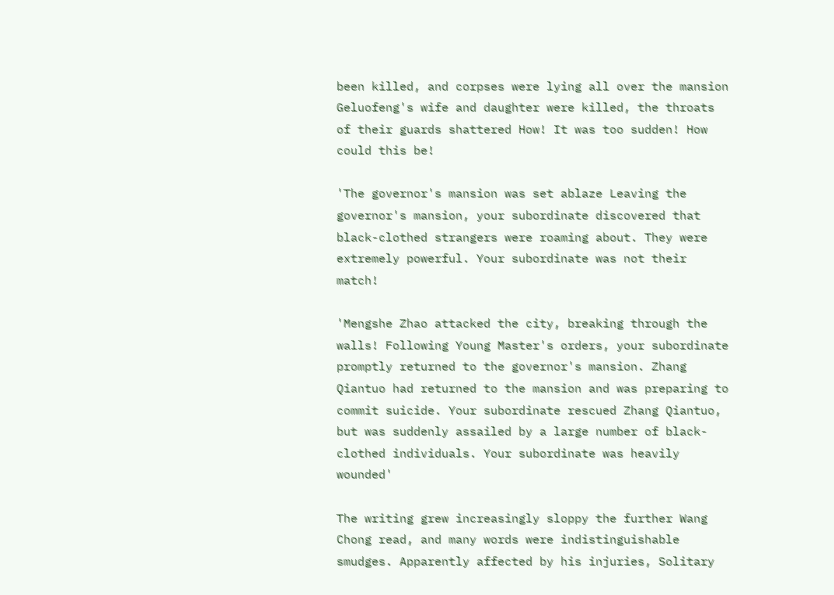been killed, and corpses were lying all over the mansion Geluofeng's wife and daughter were killed, the throats of their guards shattered How! It was too sudden! How could this be!

'The governor's mansion was set ablaze Leaving the governor's mansion, your subordinate discovered that black-clothed strangers were roaming about. They were extremely powerful. Your subordinate was not their match!

'Mengshe Zhao attacked the city, breaking through the walls! Following Young Master's orders, your subordinate promptly returned to the governor's mansion. Zhang Qiantuo had returned to the mansion and was preparing to commit suicide. Your subordinate rescued Zhang Qiantuo, but was suddenly assailed by a large number of black-clothed individuals. Your subordinate was heavily wounded'

The writing grew increasingly sloppy the further Wang Chong read, and many words were indistinguishable smudges. Apparently affected by his injuries, Solitary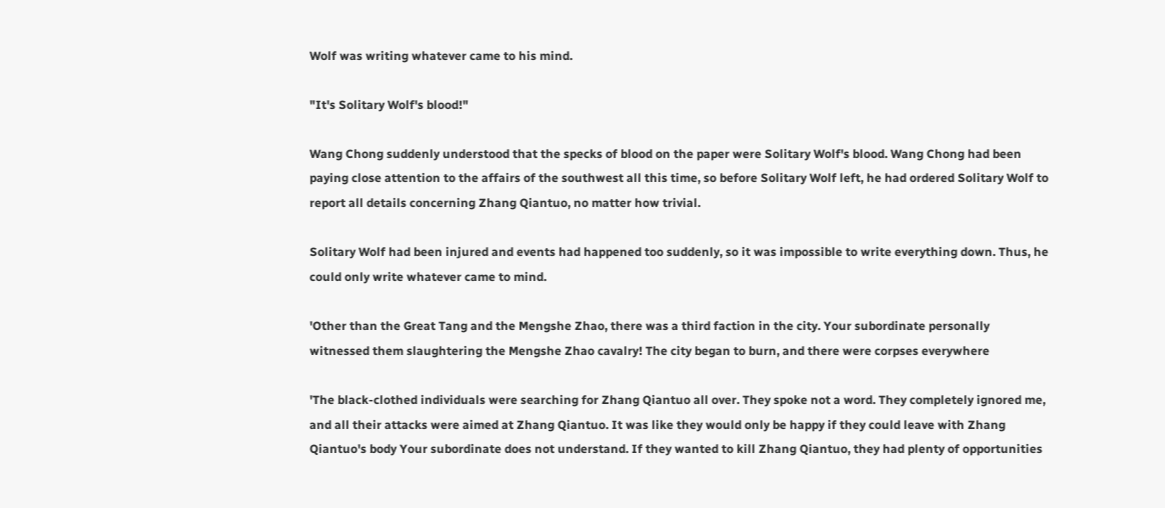Wolf was writing whatever came to his mind.

"It's Solitary Wolf's blood!"

Wang Chong suddenly understood that the specks of blood on the paper were Solitary Wolf's blood. Wang Chong had been paying close attention to the affairs of the southwest all this time, so before Solitary Wolf left, he had ordered Solitary Wolf to report all details concerning Zhang Qiantuo, no matter how trivial.

Solitary Wolf had been injured and events had happened too suddenly, so it was impossible to write everything down. Thus, he could only write whatever came to mind.

'Other than the Great Tang and the Mengshe Zhao, there was a third faction in the city. Your subordinate personally witnessed them slaughtering the Mengshe Zhao cavalry! The city began to burn, and there were corpses everywhere

'The black-clothed individuals were searching for Zhang Qiantuo all over. They spoke not a word. They completely ignored me, and all their attacks were aimed at Zhang Qiantuo. It was like they would only be happy if they could leave with Zhang Qiantuo's body Your subordinate does not understand. If they wanted to kill Zhang Qiantuo, they had plenty of opportunities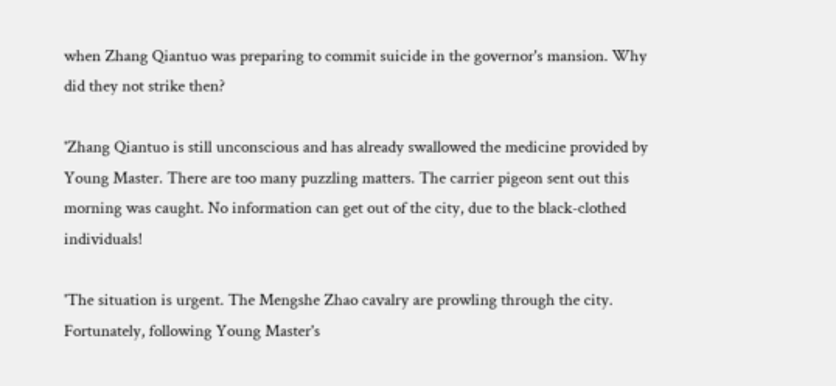when Zhang Qiantuo was preparing to commit suicide in the governor's mansion. Why did they not strike then?

'Zhang Qiantuo is still unconscious and has already swallowed the medicine provided by Young Master. There are too many puzzling matters. The carrier pigeon sent out this morning was caught. No information can get out of the city, due to the black-clothed individuals!

'The situation is urgent. The Mengshe Zhao cavalry are prowling through the city. Fortunately, following Young Master's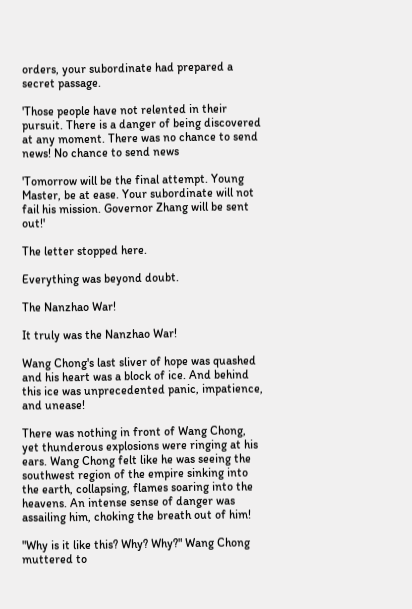orders, your subordinate had prepared a secret passage.

'Those people have not relented in their pursuit. There is a danger of being discovered at any moment. There was no chance to send news! No chance to send news

'Tomorrow will be the final attempt. Young Master, be at ease. Your subordinate will not fail his mission. Governor Zhang will be sent out!'

The letter stopped here.

Everything was beyond doubt.

The Nanzhao War!

It truly was the Nanzhao War!

Wang Chong's last sliver of hope was quashed and his heart was a block of ice. And behind this ice was unprecedented panic, impatience, and unease!

There was nothing in front of Wang Chong, yet thunderous explosions were ringing at his ears. Wang Chong felt like he was seeing the southwest region of the empire sinking into the earth, collapsing, flames soaring into the heavens. An intense sense of danger was assailing him, choking the breath out of him!

"Why is it like this? Why? Why?" Wang Chong muttered to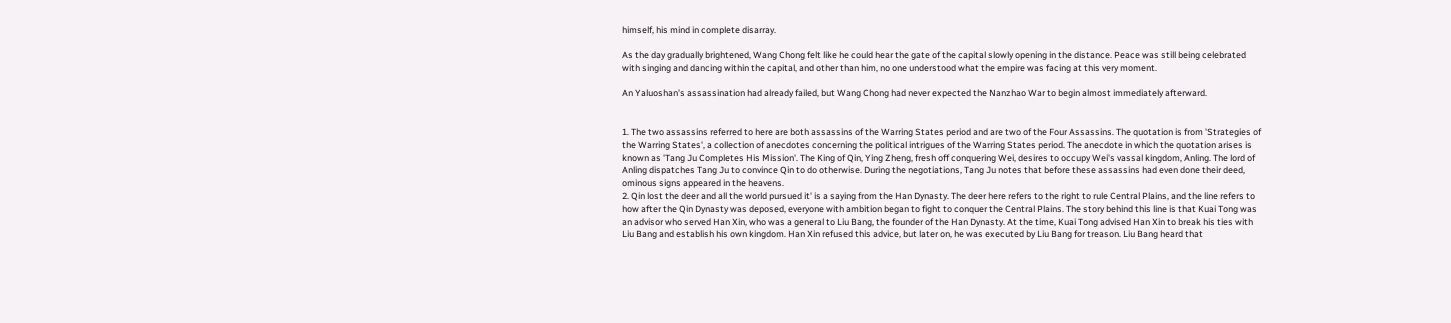himself, his mind in complete disarray.

As the day gradually brightened, Wang Chong felt like he could hear the gate of the capital slowly opening in the distance. Peace was still being celebrated with singing and dancing within the capital, and other than him, no one understood what the empire was facing at this very moment.

An Yaluoshan's assassination had already failed, but Wang Chong had never expected the Nanzhao War to begin almost immediately afterward.


1. The two assassins referred to here are both assassins of the Warring States period and are two of the Four Assassins. The quotation is from 'Strategies of the Warring States', a collection of anecdotes concerning the political intrigues of the Warring States period. The anecdote in which the quotation arises is known as 'Tang Ju Completes His Mission'. The King of Qin, Ying Zheng, fresh off conquering Wei, desires to occupy Wei's vassal kingdom, Anling. The lord of Anling dispatches Tang Ju to convince Qin to do otherwise. During the negotiations, Tang Ju notes that before these assassins had even done their deed, ominous signs appeared in the heavens.
2. Qin lost the deer and all the world pursued it' is a saying from the Han Dynasty. The deer here refers to the right to rule Central Plains, and the line refers to how after the Qin Dynasty was deposed, everyone with ambition began to fight to conquer the Central Plains. The story behind this line is that Kuai Tong was an advisor who served Han Xin, who was a general to Liu Bang, the founder of the Han Dynasty. At the time, Kuai Tong advised Han Xin to break his ties with Liu Bang and establish his own kingdom. Han Xin refused this advice, but later on, he was executed by Liu Bang for treason. Liu Bang heard that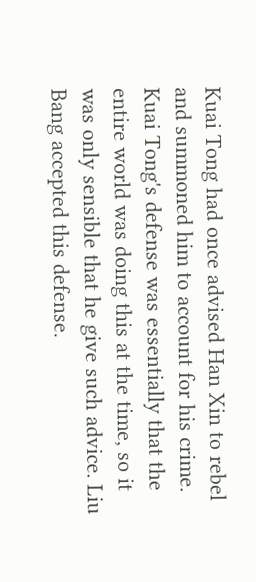Kuai Tong had once advised Han Xin to rebel and summoned him to account for his crime. Kuai Tong's defense was essentially that the entire world was doing this at the time, so it was only sensible that he give such advice. Liu Bang accepted this defense.